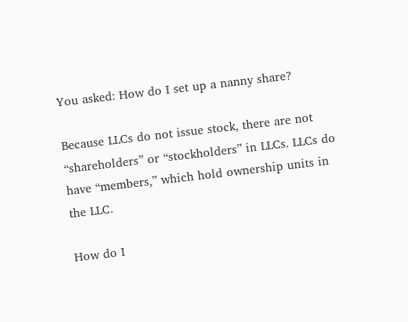You asked: How do I set up a nanny share?

Because LLCs do not issue stock, there are not “shareholders” or “stockholders” in LLCs. LLCs do have “members,” which hold ownership units in the LLC.

How do I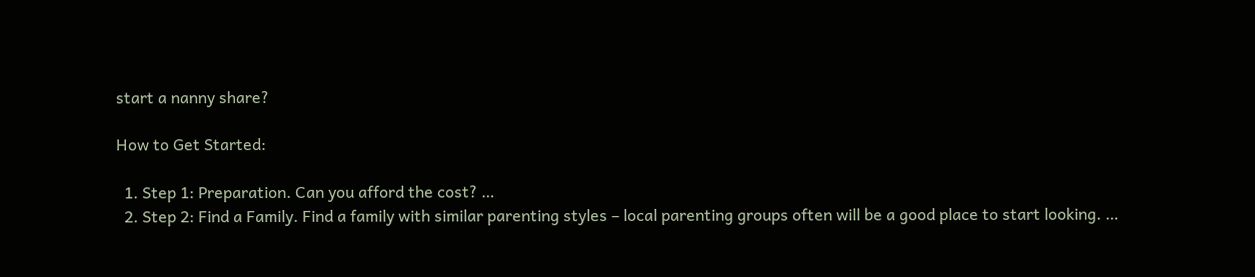start a nanny share?

How to Get Started:

  1. Step 1: Preparation. Can you afford the cost? …
  2. Step 2: Find a Family. Find a family with similar parenting styles – local parenting groups often will be a good place to start looking. …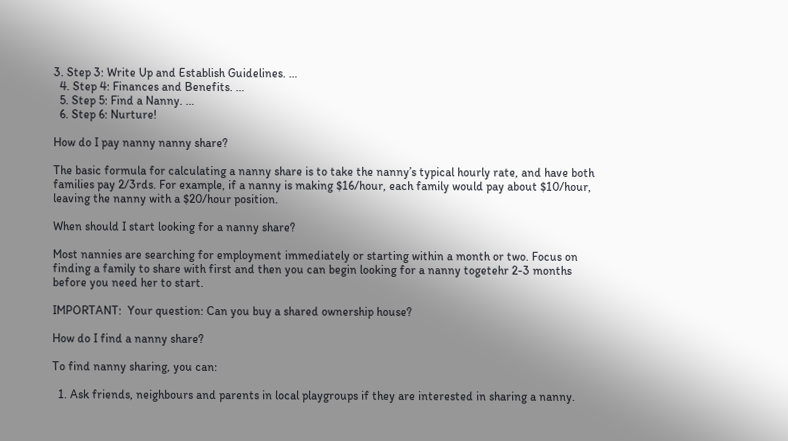3. Step 3: Write Up and Establish Guidelines. …
  4. Step 4: Finances and Benefits. …
  5. Step 5: Find a Nanny. …
  6. Step 6: Nurture!

How do I pay nanny nanny share?

The basic formula for calculating a nanny share is to take the nanny’s typical hourly rate, and have both families pay 2/3rds. For example, if a nanny is making $16/hour, each family would pay about $10/hour, leaving the nanny with a $20/hour position.

When should I start looking for a nanny share?

Most nannies are searching for employment immediately or starting within a month or two. Focus on finding a family to share with first and then you can begin looking for a nanny togetehr 2-3 months before you need her to start.

IMPORTANT:  Your question: Can you buy a shared ownership house?

How do I find a nanny share?

To find nanny sharing, you can:

  1. Ask friends, neighbours and parents in local playgroups if they are interested in sharing a nanny.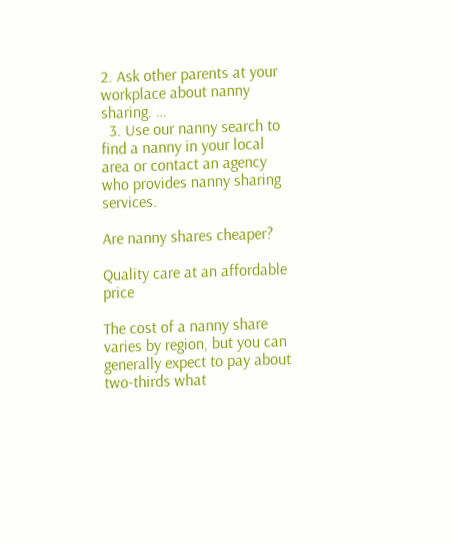2. Ask other parents at your workplace about nanny sharing. …
  3. Use our nanny search to find a nanny in your local area or contact an agency who provides nanny sharing services.

Are nanny shares cheaper?

Quality care at an affordable price

The cost of a nanny share varies by region, but you can generally expect to pay about two-thirds what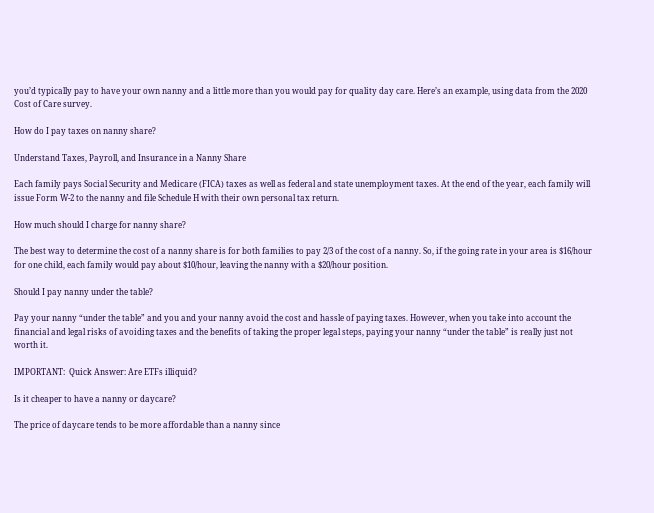you’d typically pay to have your own nanny and a little more than you would pay for quality day care. Here’s an example, using data from the 2020 Cost of Care survey.

How do I pay taxes on nanny share?

Understand Taxes, Payroll, and Insurance in a Nanny Share

Each family pays Social Security and Medicare (FICA) taxes as well as federal and state unemployment taxes. At the end of the year, each family will issue Form W-2 to the nanny and file Schedule H with their own personal tax return.

How much should I charge for nanny share?

The best way to determine the cost of a nanny share is for both families to pay 2/3 of the cost of a nanny. So, if the going rate in your area is $16/hour for one child, each family would pay about $10/hour, leaving the nanny with a $20/hour position.

Should I pay nanny under the table?

Pay your nanny “under the table” and you and your nanny avoid the cost and hassle of paying taxes. However, when you take into account the financial and legal risks of avoiding taxes and the benefits of taking the proper legal steps, paying your nanny “under the table” is really just not worth it.

IMPORTANT:  Quick Answer: Are ETFs illiquid?

Is it cheaper to have a nanny or daycare?

The price of daycare tends to be more affordable than a nanny since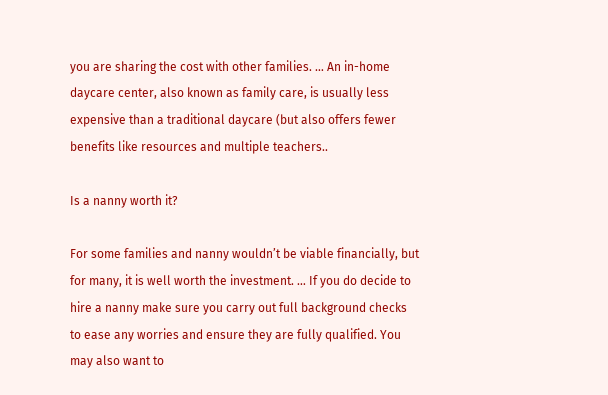you are sharing the cost with other families. … An in-home daycare center, also known as family care, is usually less expensive than a traditional daycare (but also offers fewer benefits like resources and multiple teachers..

Is a nanny worth it?

For some families and nanny wouldn’t be viable financially, but for many, it is well worth the investment. … If you do decide to hire a nanny make sure you carry out full background checks to ease any worries and ensure they are fully qualified. You may also want to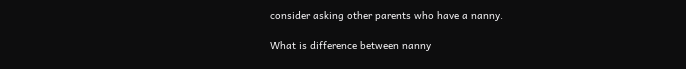consider asking other parents who have a nanny.

What is difference between nanny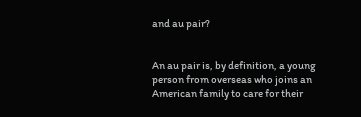and au pair?


An au pair is, by definition, a young person from overseas who joins an American family to care for their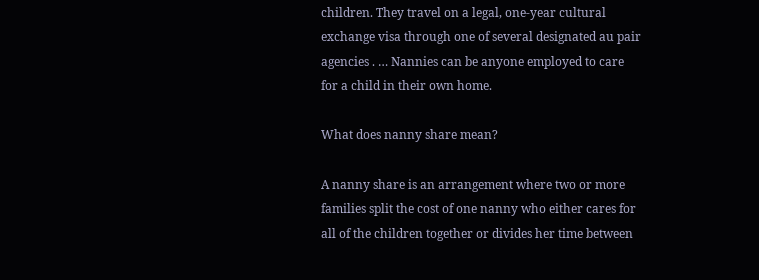children. They travel on a legal, one-year cultural exchange visa through one of several designated au pair agencies . … Nannies can be anyone employed to care for a child in their own home.

What does nanny share mean?

A nanny share is an arrangement where two or more families split the cost of one nanny who either cares for all of the children together or divides her time between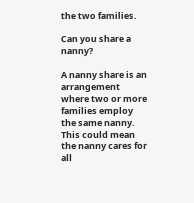the two families.

Can you share a nanny?

A nanny share is an arrangement where two or more families employ the same nanny. This could mean the nanny cares for all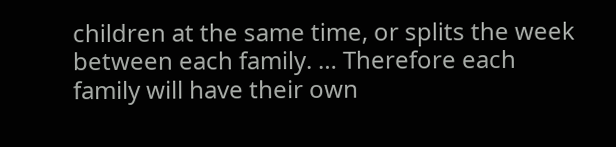children at the same time, or splits the week between each family. … Therefore each family will have their own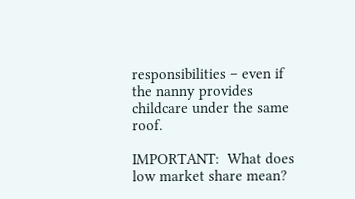responsibilities – even if the nanny provides childcare under the same roof.

IMPORTANT:  What does low market share mean?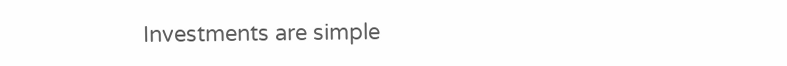Investments are simple